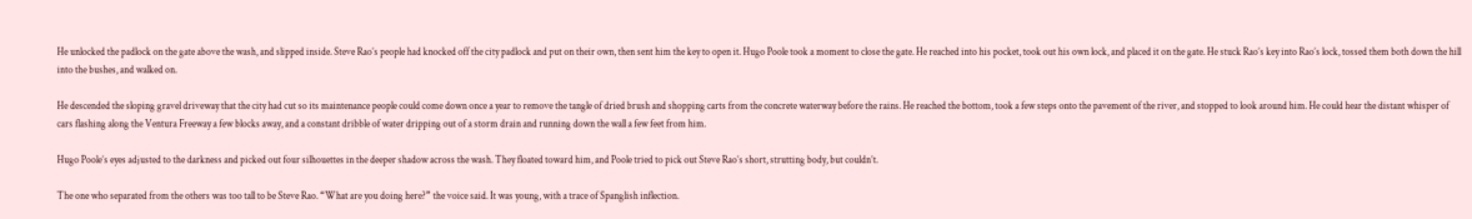He unlocked the padlock on the gate above the wash, and slipped inside. Steve Rao’s people had knocked off the city padlock and put on their own, then sent him the key to open it. Hugo Poole took a moment to close the gate. He reached into his pocket, took out his own lock, and placed it on the gate. He stuck Rao’s key into Rao’s lock, tossed them both down the hill into the bushes, and walked on.

He descended the sloping gravel driveway that the city had cut so its maintenance people could come down once a year to remove the tangle of dried brush and shopping carts from the concrete waterway before the rains. He reached the bottom, took a few steps onto the pavement of the river, and stopped to look around him. He could hear the distant whisper of cars flashing along the Ventura Freeway a few blocks away, and a constant dribble of water dripping out of a storm drain and running down the wall a few feet from him.

Hugo Poole’s eyes adjusted to the darkness and picked out four silhouettes in the deeper shadow across the wash. They floated toward him, and Poole tried to pick out Steve Rao’s short, strutting body, but couldn’t.

The one who separated from the others was too tall to be Steve Rao. “What are you doing here?” the voice said. It was young, with a trace of Spanglish inflection.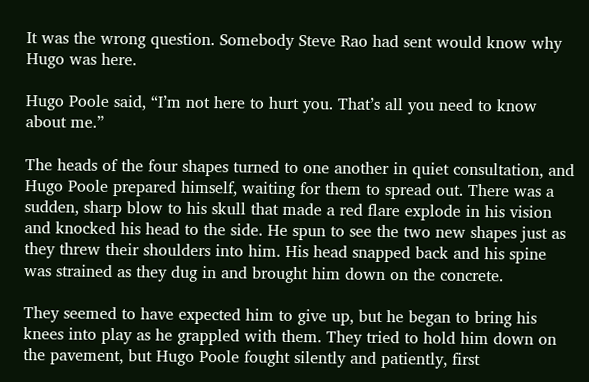It was the wrong question. Somebody Steve Rao had sent would know why Hugo was here.

Hugo Poole said, “I’m not here to hurt you. That’s all you need to know about me.”

The heads of the four shapes turned to one another in quiet consultation, and Hugo Poole prepared himself, waiting for them to spread out. There was a sudden, sharp blow to his skull that made a red flare explode in his vision and knocked his head to the side. He spun to see the two new shapes just as they threw their shoulders into him. His head snapped back and his spine was strained as they dug in and brought him down on the concrete.

They seemed to have expected him to give up, but he began to bring his knees into play as he grappled with them. They tried to hold him down on the pavement, but Hugo Poole fought silently and patiently, first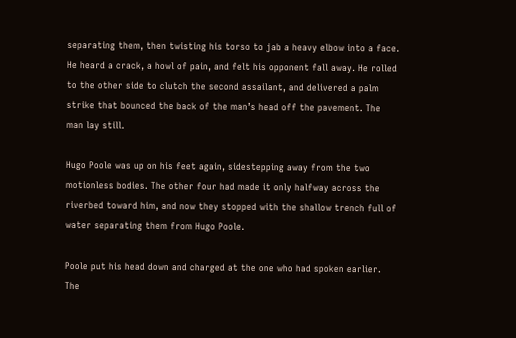separating them, then twisting his torso to jab a heavy elbow into a face. He heard a crack, a howl of pain, and felt his opponent fall away. He rolled to the other side to clutch the second assailant, and delivered a palm strike that bounced the back of the man’s head off the pavement. The man lay still.

Hugo Poole was up on his feet again, sidestepping away from the two motionless bodies. The other four had made it only halfway across the riverbed toward him, and now they stopped with the shallow trench full of water separating them from Hugo Poole.

Poole put his head down and charged at the one who had spoken earlier. The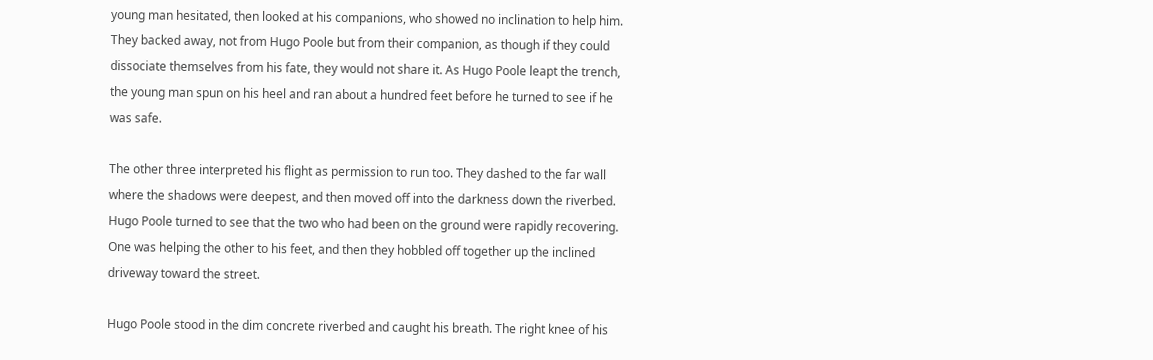young man hesitated, then looked at his companions, who showed no inclination to help him. They backed away, not from Hugo Poole but from their companion, as though if they could dissociate themselves from his fate, they would not share it. As Hugo Poole leapt the trench, the young man spun on his heel and ran about a hundred feet before he turned to see if he was safe.

The other three interpreted his flight as permission to run too. They dashed to the far wall where the shadows were deepest, and then moved off into the darkness down the riverbed. Hugo Poole turned to see that the two who had been on the ground were rapidly recovering. One was helping the other to his feet, and then they hobbled off together up the inclined driveway toward the street.

Hugo Poole stood in the dim concrete riverbed and caught his breath. The right knee of his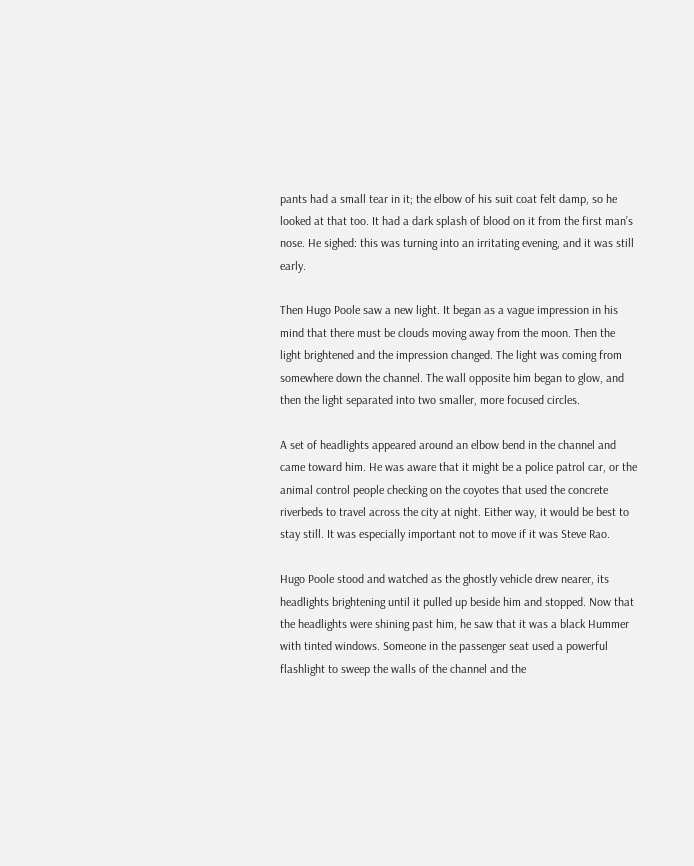pants had a small tear in it; the elbow of his suit coat felt damp, so he looked at that too. It had a dark splash of blood on it from the first man’s nose. He sighed: this was turning into an irritating evening, and it was still early.

Then Hugo Poole saw a new light. It began as a vague impression in his mind that there must be clouds moving away from the moon. Then the light brightened and the impression changed. The light was coming from somewhere down the channel. The wall opposite him began to glow, and then the light separated into two smaller, more focused circles.

A set of headlights appeared around an elbow bend in the channel and came toward him. He was aware that it might be a police patrol car, or the animal control people checking on the coyotes that used the concrete riverbeds to travel across the city at night. Either way, it would be best to stay still. It was especially important not to move if it was Steve Rao.

Hugo Poole stood and watched as the ghostly vehicle drew nearer, its headlights brightening until it pulled up beside him and stopped. Now that the headlights were shining past him, he saw that it was a black Hummer with tinted windows. Someone in the passenger seat used a powerful flashlight to sweep the walls of the channel and the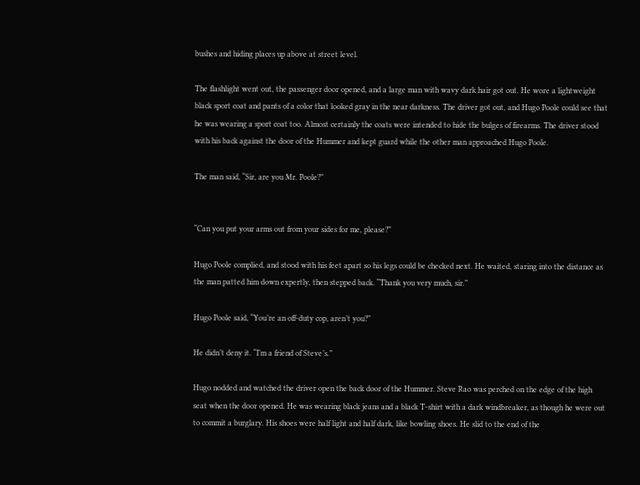bushes and hiding places up above at street level.

The flashlight went out, the passenger door opened, and a large man with wavy dark hair got out. He wore a lightweight black sport coat and pants of a color that looked gray in the near darkness. The driver got out, and Hugo Poole could see that he was wearing a sport coat too. Almost certainly the coats were intended to hide the bulges of firearms. The driver stood with his back against the door of the Hummer and kept guard while the other man approached Hugo Poole.

The man said, “Sir, are you Mr. Poole?”


“Can you put your arms out from your sides for me, please?”

Hugo Poole complied, and stood with his feet apart so his legs could be checked next. He waited, staring into the distance as the man patted him down expertly, then stepped back. “Thank you very much, sir.”

Hugo Poole said, “You’re an off-duty cop, aren’t you?”

He didn’t deny it. “I’m a friend of Steve’s.”

Hugo nodded and watched the driver open the back door of the Hummer. Steve Rao was perched on the edge of the high seat when the door opened. He was wearing black jeans and a black T-shirt with a dark windbreaker, as though he were out to commit a burglary. His shoes were half light and half dark, like bowling shoes. He slid to the end of the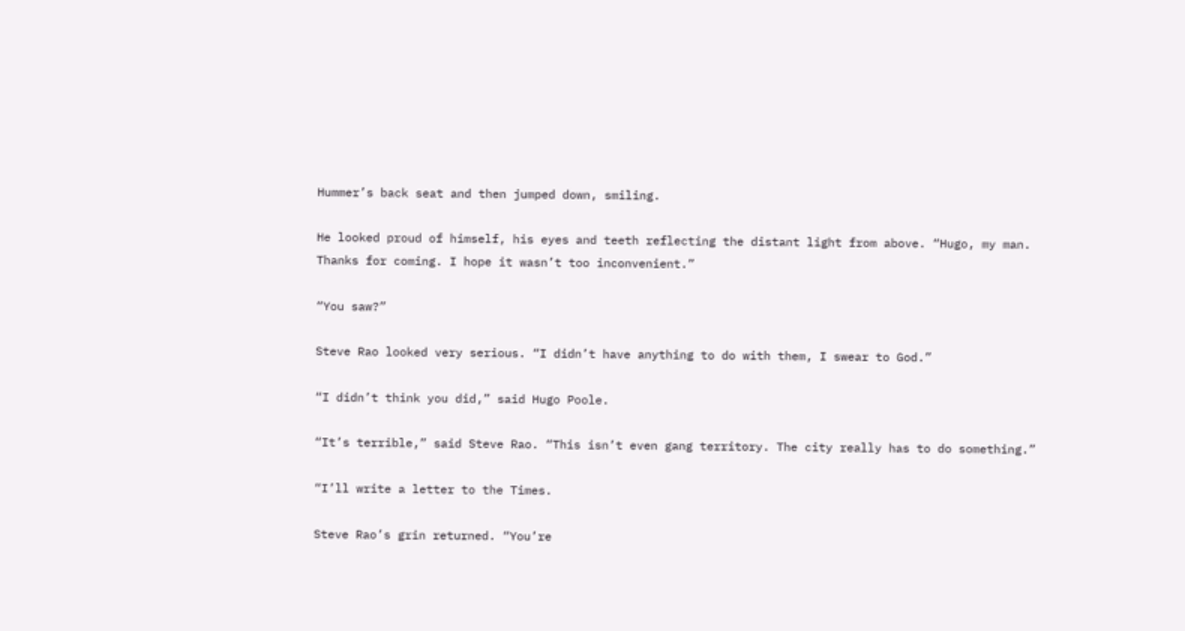Hummer’s back seat and then jumped down, smiling.

He looked proud of himself, his eyes and teeth reflecting the distant light from above. “Hugo, my man. Thanks for coming. I hope it wasn’t too inconvenient.”

“You saw?”

Steve Rao looked very serious. “I didn’t have anything to do with them, I swear to God.”

“I didn’t think you did,” said Hugo Poole.

“It’s terrible,” said Steve Rao. “This isn’t even gang territory. The city really has to do something.”

“I’ll write a letter to the Times.

Steve Rao’s grin returned. “You’re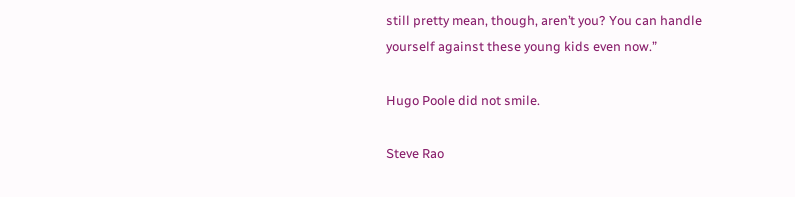still pretty mean, though, aren’t you? You can handle yourself against these young kids even now.”

Hugo Poole did not smile.

Steve Rao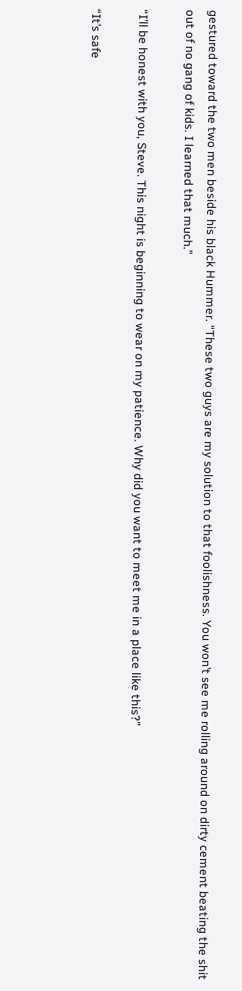gestured toward the two men beside his black Hummer. “These two guys are my solution to that foolishness. You won’t see me rolling around on dirty cement beating the shit out of no gang of kids. I learned that much.”

“I’ll be honest with you, Steve. This night is beginning to wear on my patience. Why did you want to meet me in a place like this?”

“It’s safe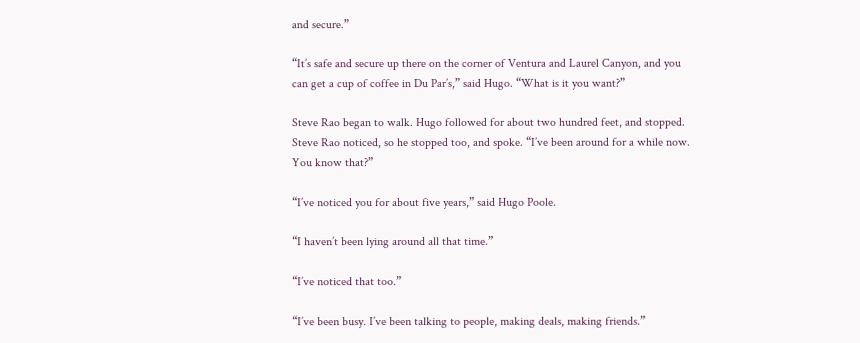and secure.”

“It’s safe and secure up there on the corner of Ventura and Laurel Canyon, and you can get a cup of coffee in Du Par’s,” said Hugo. “What is it you want?”

Steve Rao began to walk. Hugo followed for about two hundred feet, and stopped. Steve Rao noticed, so he stopped too, and spoke. “I’ve been around for a while now. You know that?”

“I’ve noticed you for about five years,” said Hugo Poole.

“I haven’t been lying around all that time.”

“I’ve noticed that too.”

“I’ve been busy. I’ve been talking to people, making deals, making friends.”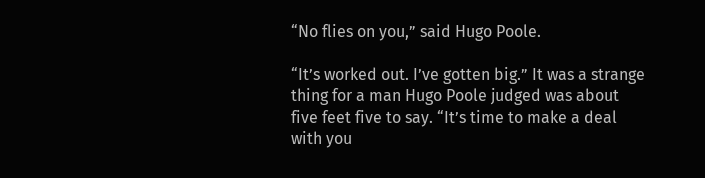“No flies on you,” said Hugo Poole.

“It’s worked out. I’ve gotten big.” It was a strange thing for a man Hugo Poole judged was about five feet five to say. “It’s time to make a deal with you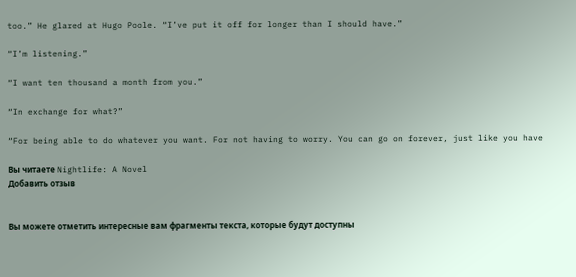too.” He glared at Hugo Poole. “I’ve put it off for longer than I should have.”

“I’m listening.”

“I want ten thousand a month from you.”

“In exchange for what?”

“For being able to do whatever you want. For not having to worry. You can go on forever, just like you have

Вы читаете Nightlife: A Novel
Добавить отзыв


Вы можете отметить интересные вам фрагменты текста, которые будут доступны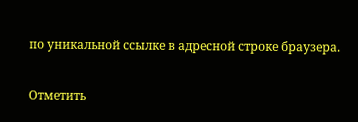по уникальной ссылке в адресной строке браузера.

Отметить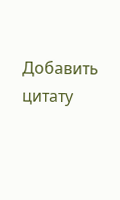Добавить цитату